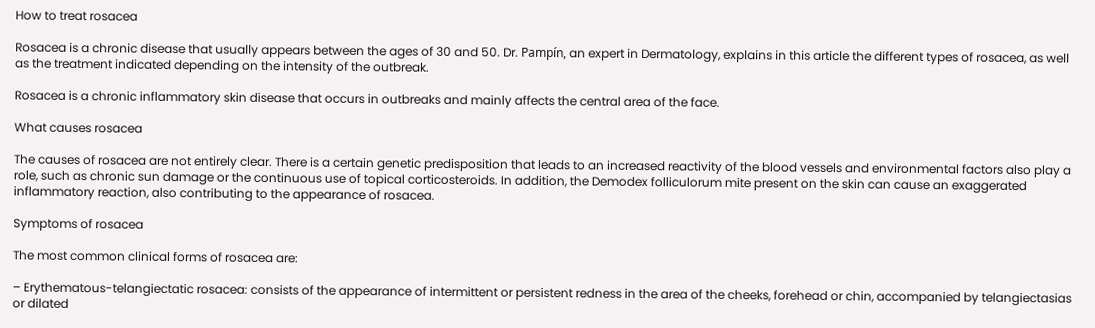How to treat rosacea

Rosacea is a chronic disease that usually appears between the ages of 30 and 50. Dr. Pampín, an expert in Dermatology, explains in this article the different types of rosacea, as well as the treatment indicated depending on the intensity of the outbreak.

Rosacea is a chronic inflammatory skin disease that occurs in outbreaks and mainly affects the central area of the face.

What causes rosacea

The causes of rosacea are not entirely clear. There is a certain genetic predisposition that leads to an increased reactivity of the blood vessels and environmental factors also play a role, such as chronic sun damage or the continuous use of topical corticosteroids. In addition, the Demodex folliculorum mite present on the skin can cause an exaggerated inflammatory reaction, also contributing to the appearance of rosacea.

Symptoms of rosacea

The most common clinical forms of rosacea are:

– Erythematous-telangiectatic rosacea: consists of the appearance of intermittent or persistent redness in the area of the cheeks, forehead or chin, accompanied by telangiectasias or dilated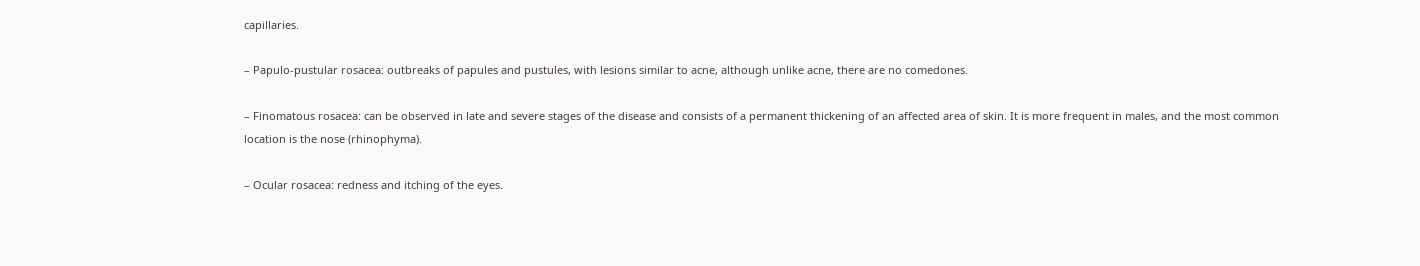capillaries.

– Papulo-pustular rosacea: outbreaks of papules and pustules, with lesions similar to acne, although unlike acne, there are no comedones.

– Finomatous rosacea: can be observed in late and severe stages of the disease and consists of a permanent thickening of an affected area of skin. It is more frequent in males, and the most common location is the nose (rhinophyma).

– Ocular rosacea: redness and itching of the eyes.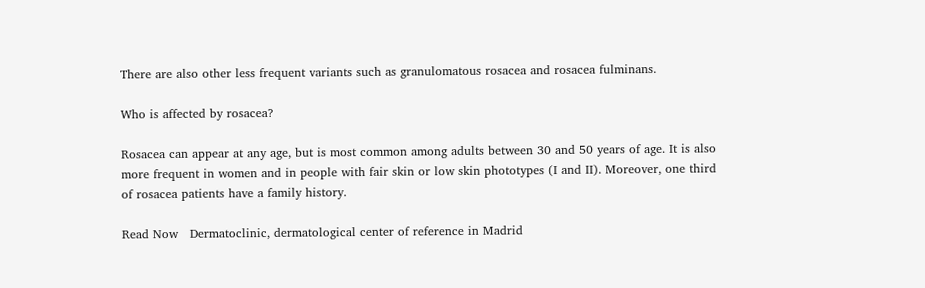There are also other less frequent variants such as granulomatous rosacea and rosacea fulminans.

Who is affected by rosacea?

Rosacea can appear at any age, but is most common among adults between 30 and 50 years of age. It is also more frequent in women and in people with fair skin or low skin phototypes (I and II). Moreover, one third of rosacea patients have a family history.

Read Now   Dermatoclinic, dermatological center of reference in Madrid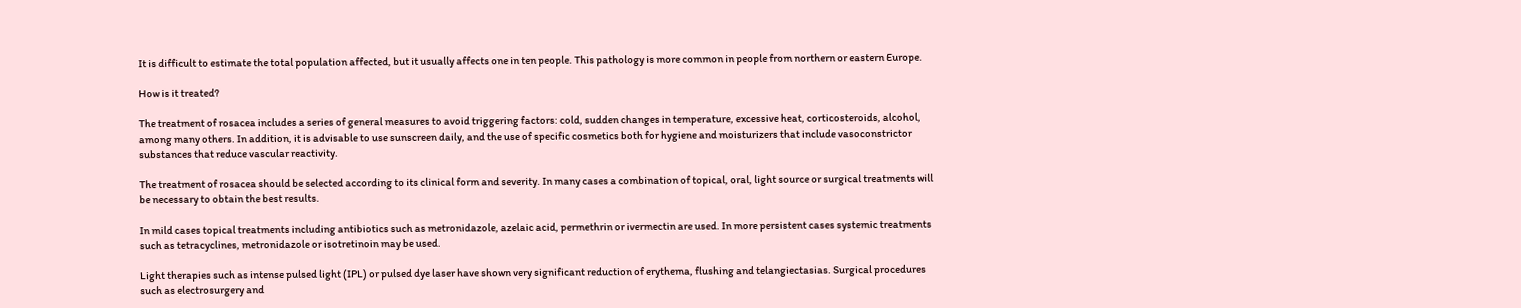It is difficult to estimate the total population affected, but it usually affects one in ten people. This pathology is more common in people from northern or eastern Europe.

How is it treated?

The treatment of rosacea includes a series of general measures to avoid triggering factors: cold, sudden changes in temperature, excessive heat, corticosteroids, alcohol, among many others. In addition, it is advisable to use sunscreen daily, and the use of specific cosmetics both for hygiene and moisturizers that include vasoconstrictor substances that reduce vascular reactivity.

The treatment of rosacea should be selected according to its clinical form and severity. In many cases a combination of topical, oral, light source or surgical treatments will be necessary to obtain the best results.

In mild cases topical treatments including antibiotics such as metronidazole, azelaic acid, permethrin or ivermectin are used. In more persistent cases systemic treatments such as tetracyclines, metronidazole or isotretinoin may be used.

Light therapies such as intense pulsed light (IPL) or pulsed dye laser have shown very significant reduction of erythema, flushing and telangiectasias. Surgical procedures such as electrosurgery and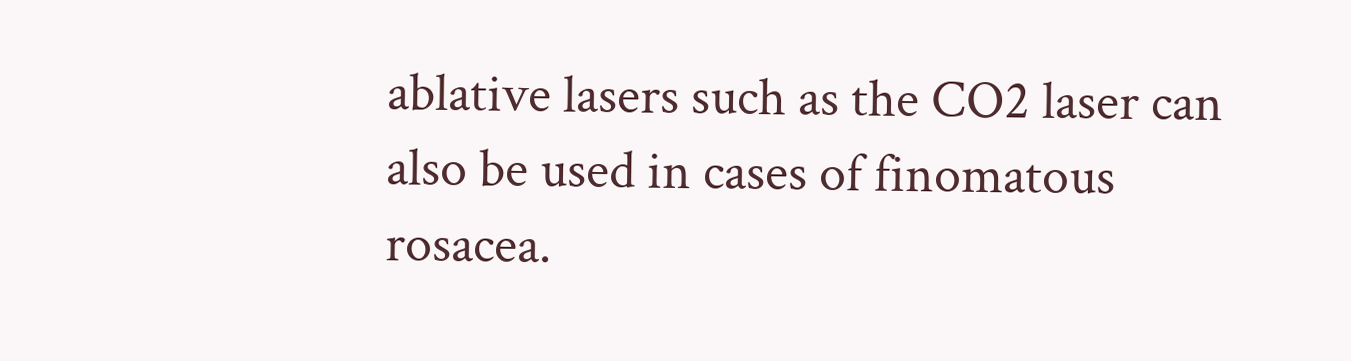ablative lasers such as the CO2 laser can also be used in cases of finomatous rosacea.